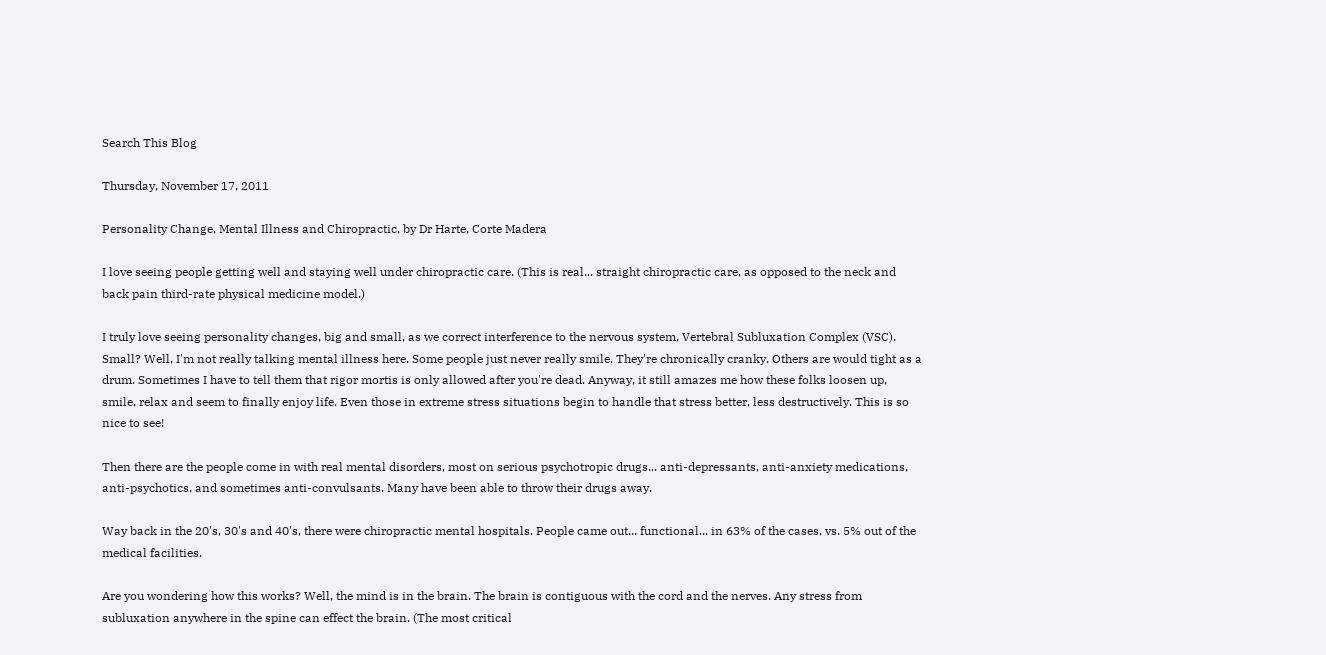Search This Blog

Thursday, November 17, 2011

Personality Change, Mental Illness and Chiropractic, by Dr Harte, Corte Madera

I love seeing people getting well and staying well under chiropractic care. (This is real... straight chiropractic care, as opposed to the neck and back pain third-rate physical medicine model.)

I truly love seeing personality changes, big and small, as we correct interference to the nervous system, Vertebral Subluxation Complex (VSC). Small? Well, I'm not really talking mental illness here. Some people just never really smile. They're chronically cranky. Others are would tight as a drum. Sometimes I have to tell them that rigor mortis is only allowed after you're dead. Anyway, it still amazes me how these folks loosen up, smile, relax and seem to finally enjoy life. Even those in extreme stress situations begin to handle that stress better, less destructively. This is so nice to see!

Then there are the people come in with real mental disorders, most on serious psychotropic drugs... anti-depressants, anti-anxiety medications, anti-psychotics, and sometimes anti-convulsants. Many have been able to throw their drugs away.

Way back in the 20's, 30's and 40's, there were chiropractic mental hospitals. People came out... functional... in 63% of the cases, vs. 5% out of the medical facilities.

Are you wondering how this works? Well, the mind is in the brain. The brain is contiguous with the cord and the nerves. Any stress from subluxation anywhere in the spine can effect the brain. (The most critical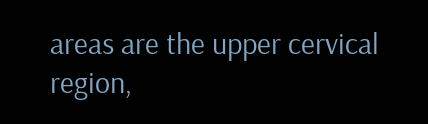areas are the upper cervical region,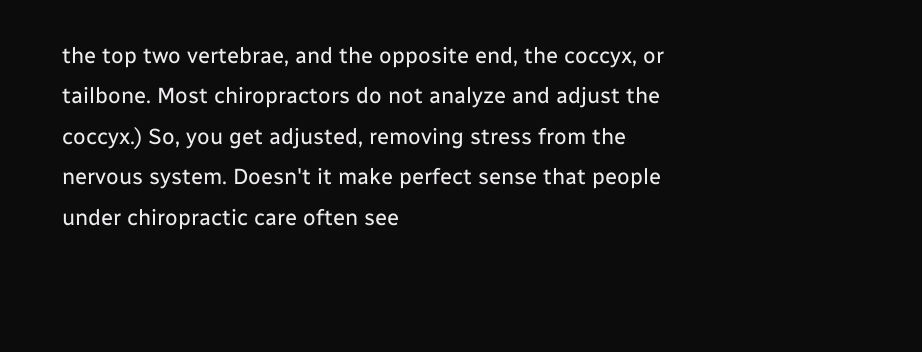the top two vertebrae, and the opposite end, the coccyx, or tailbone. Most chiropractors do not analyze and adjust the coccyx.) So, you get adjusted, removing stress from the nervous system. Doesn't it make perfect sense that people under chiropractic care often see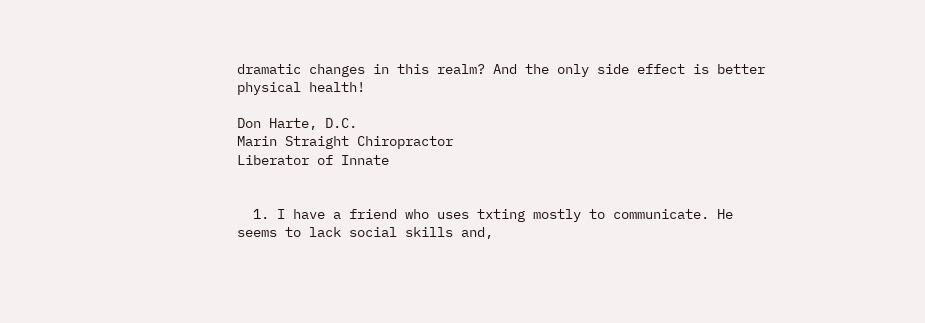dramatic changes in this realm? And the only side effect is better physical health!

Don Harte, D.C.
Marin Straight Chiropractor
Liberator of Innate


  1. I have a friend who uses txting mostly to communicate. He seems to lack social skills and,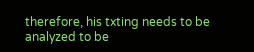therefore, his txting needs to be analyzed to be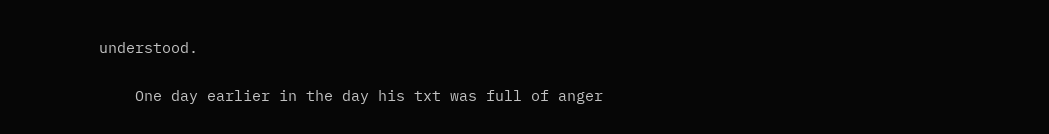understood.

    One day earlier in the day his txt was full of anger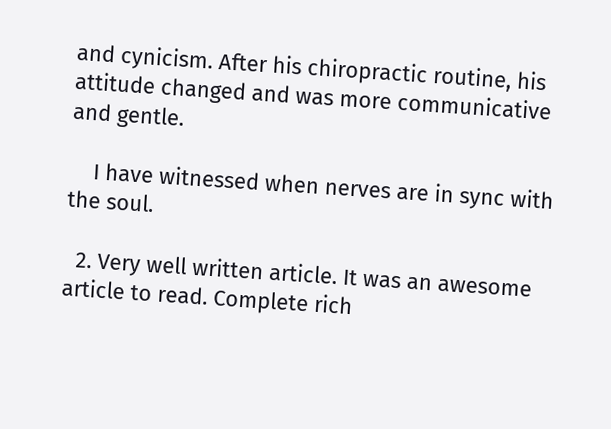and cynicism. After his chiropractic routine, his attitude changed and was more communicative and gentle.

    I have witnessed when nerves are in sync with the soul.

  2. Very well written article. It was an awesome article to read. Complete rich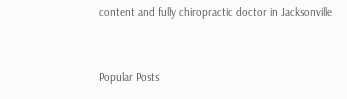content and fully chiropractic doctor in Jacksonville


Popular Posts